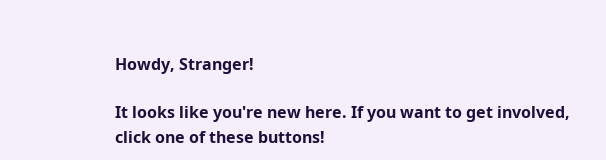Howdy, Stranger!

It looks like you're new here. If you want to get involved, click one of these buttons!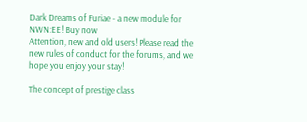Dark Dreams of Furiae - a new module for NWN:EE! Buy now
Attention, new and old users! Please read the new rules of conduct for the forums, and we hope you enjoy your stay!

The concept of prestige class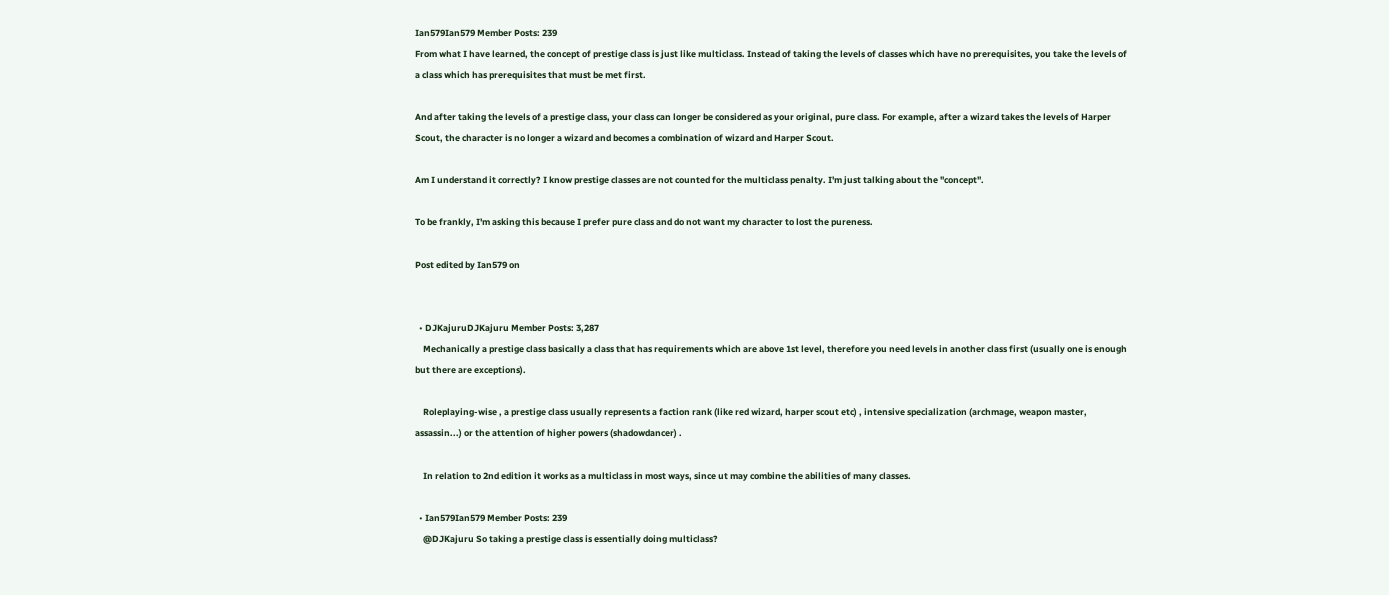Ian579Ian579 Member Posts: 239
From what I have learned, the concept of prestige class is just like multiclass. Instead of taking the levels of classes which have no prerequisites, you take the levels of a class which has prerequisites that must be met first.

And after taking the levels of a prestige class, your class can longer be considered as your original, pure class. For example, after a wizard takes the levels of Harper Scout, the character is no longer a wizard and becomes a combination of wizard and Harper Scout.

Am I understand it correctly? I know prestige classes are not counted for the multiclass penalty. I'm just talking about the "concept".

To be frankly, I'm asking this because I prefer pure class and do not want my character to lost the pureness.

Post edited by Ian579 on


  • DJKajuruDJKajuru Member Posts: 3,287
    Mechanically a prestige class basically a class that has requirements which are above 1st level, therefore you need levels in another class first (usually one is enough but there are exceptions).

    Roleplaying-wise , a prestige class usually represents a faction rank (like red wizard, harper scout etc) , intensive specialization (archmage, weapon master, assassin...) or the attention of higher powers (shadowdancer) .

    In relation to 2nd edition it works as a multiclass in most ways, since ut may combine the abilities of many classes.

  • Ian579Ian579 Member Posts: 239
    @DJKajuru So taking a prestige class is essentially doing multiclass?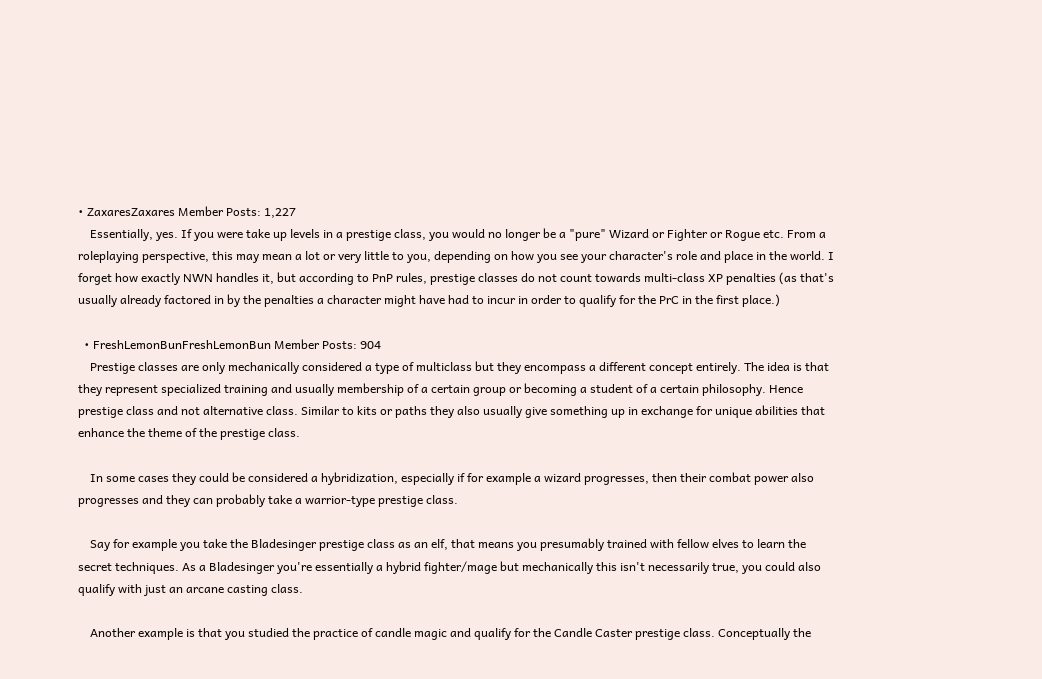• ZaxaresZaxares Member Posts: 1,227
    Essentially, yes. If you were take up levels in a prestige class, you would no longer be a "pure" Wizard or Fighter or Rogue etc. From a roleplaying perspective, this may mean a lot or very little to you, depending on how you see your character's role and place in the world. I forget how exactly NWN handles it, but according to PnP rules, prestige classes do not count towards multi-class XP penalties (as that's usually already factored in by the penalties a character might have had to incur in order to qualify for the PrC in the first place.)

  • FreshLemonBunFreshLemonBun Member Posts: 904
    Prestige classes are only mechanically considered a type of multiclass but they encompass a different concept entirely. The idea is that they represent specialized training and usually membership of a certain group or becoming a student of a certain philosophy. Hence prestige class and not alternative class. Similar to kits or paths they also usually give something up in exchange for unique abilities that enhance the theme of the prestige class.

    In some cases they could be considered a hybridization, especially if for example a wizard progresses, then their combat power also progresses and they can probably take a warrior-type prestige class.

    Say for example you take the Bladesinger prestige class as an elf, that means you presumably trained with fellow elves to learn the secret techniques. As a Bladesinger you're essentially a hybrid fighter/mage but mechanically this isn't necessarily true, you could also qualify with just an arcane casting class.

    Another example is that you studied the practice of candle magic and qualify for the Candle Caster prestige class. Conceptually the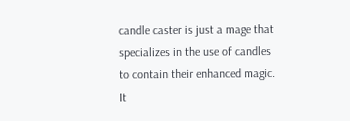candle caster is just a mage that specializes in the use of candles to contain their enhanced magic. It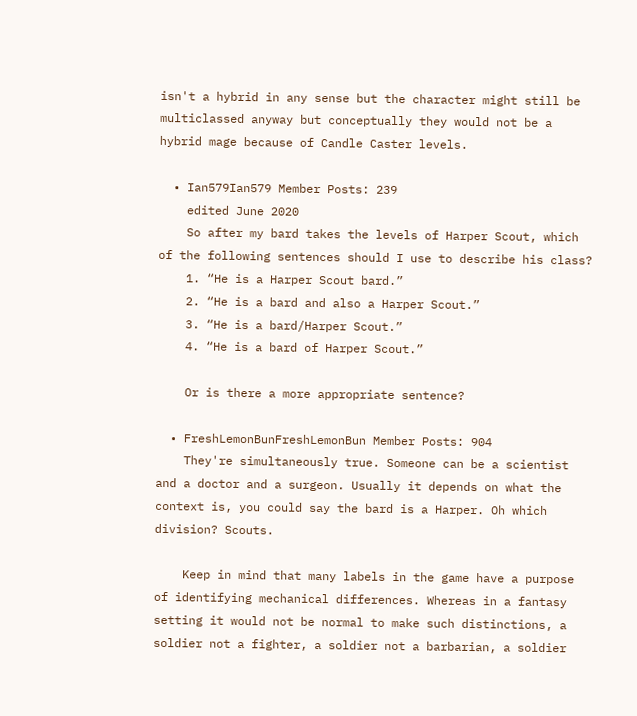isn't a hybrid in any sense but the character might still be multiclassed anyway but conceptually they would not be a hybrid mage because of Candle Caster levels.

  • Ian579Ian579 Member Posts: 239
    edited June 2020
    So after my bard takes the levels of Harper Scout, which of the following sentences should I use to describe his class?
    1. “He is a Harper Scout bard.”
    2. “He is a bard and also a Harper Scout.”
    3. “He is a bard/Harper Scout.”
    4. “He is a bard of Harper Scout.”

    Or is there a more appropriate sentence?

  • FreshLemonBunFreshLemonBun Member Posts: 904
    They're simultaneously true. Someone can be a scientist and a doctor and a surgeon. Usually it depends on what the context is, you could say the bard is a Harper. Oh which division? Scouts.

    Keep in mind that many labels in the game have a purpose of identifying mechanical differences. Whereas in a fantasy setting it would not be normal to make such distinctions, a soldier not a fighter, a soldier not a barbarian, a soldier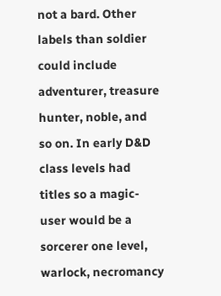not a bard. Other labels than soldier could include adventurer, treasure hunter, noble, and so on. In early D&D class levels had titles so a magic-user would be a sorcerer one level, warlock, necromancy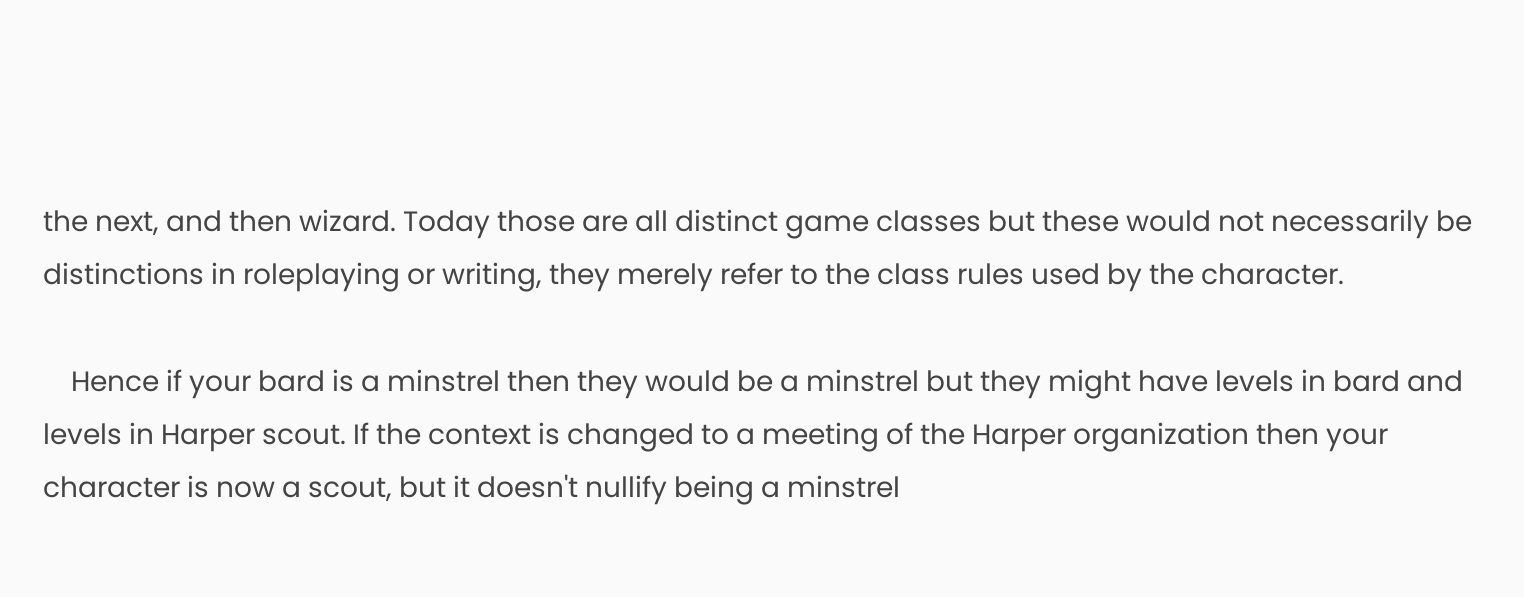the next, and then wizard. Today those are all distinct game classes but these would not necessarily be distinctions in roleplaying or writing, they merely refer to the class rules used by the character.

    Hence if your bard is a minstrel then they would be a minstrel but they might have levels in bard and levels in Harper scout. If the context is changed to a meeting of the Harper organization then your character is now a scout, but it doesn't nullify being a minstrel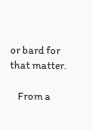or bard for that matter.

    From a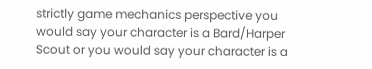strictly game mechanics perspective you would say your character is a Bard/Harper Scout or you would say your character is a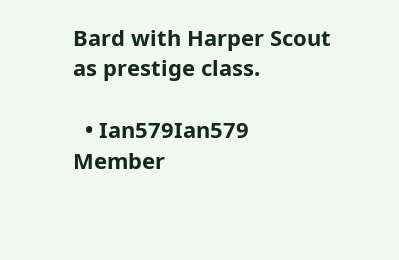Bard with Harper Scout as prestige class.

  • Ian579Ian579 Member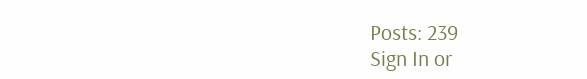Posts: 239
Sign In or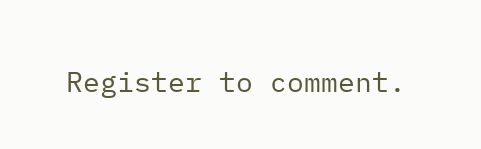Register to comment.